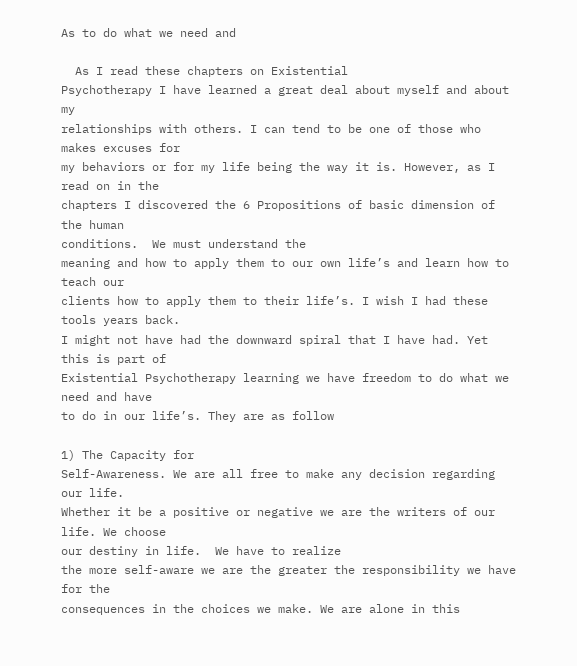As to do what we need and

  As I read these chapters on Existential
Psychotherapy I have learned a great deal about myself and about my
relationships with others. I can tend to be one of those who makes excuses for
my behaviors or for my life being the way it is. However, as I read on in the
chapters I discovered the 6 Propositions of basic dimension of the human
conditions.  We must understand the
meaning and how to apply them to our own life’s and learn how to teach our
clients how to apply them to their life’s. I wish I had these tools years back.
I might not have had the downward spiral that I have had. Yet this is part of
Existential Psychotherapy learning we have freedom to do what we need and have
to do in our life’s. They are as follow

1) The Capacity for
Self-Awareness. We are all free to make any decision regarding our life.
Whether it be a positive or negative we are the writers of our life. We choose
our destiny in life.  We have to realize
the more self-aware we are the greater the responsibility we have for the
consequences in the choices we make. We are alone in this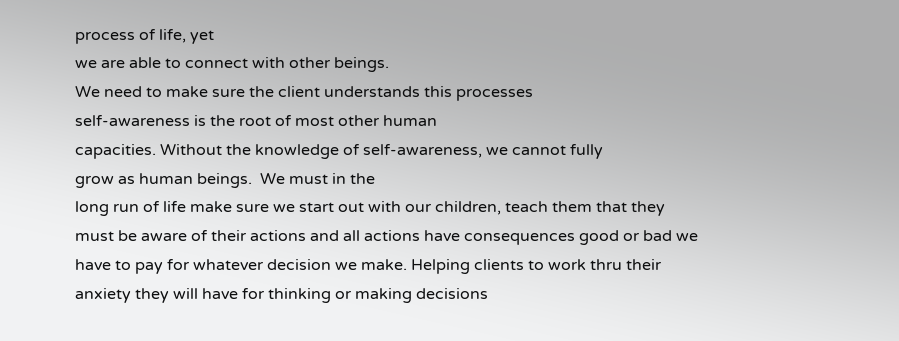process of life, yet
we are able to connect with other beings.
We need to make sure the client understands this processes
self-awareness is the root of most other human
capacities. Without the knowledge of self-awareness, we cannot fully
grow as human beings.  We must in the
long run of life make sure we start out with our children, teach them that they
must be aware of their actions and all actions have consequences good or bad we
have to pay for whatever decision we make. Helping clients to work thru their
anxiety they will have for thinking or making decisions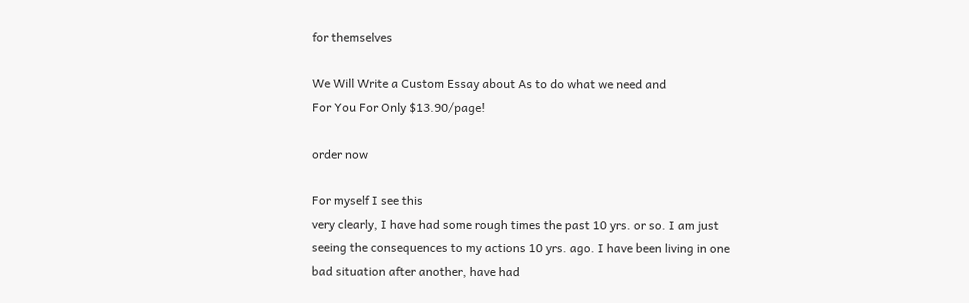for themselves

We Will Write a Custom Essay about As to do what we need and
For You For Only $13.90/page!

order now

For myself I see this
very clearly, I have had some rough times the past 10 yrs. or so. I am just
seeing the consequences to my actions 10 yrs. ago. I have been living in one
bad situation after another, have had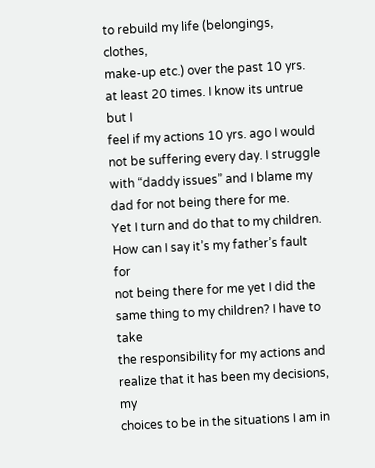to rebuild my life (belongings, clothes,
make-up etc.) over the past 10 yrs. at least 20 times. I know its untrue but I
feel if my actions 10 yrs. ago I would not be suffering every day. I struggle
with “daddy issues” and I blame my dad for not being there for me.
Yet I turn and do that to my children. How can I say it’s my father’s fault for
not being there for me yet I did the same thing to my children? I have to take
the responsibility for my actions and realize that it has been my decisions, my
choices to be in the situations I am in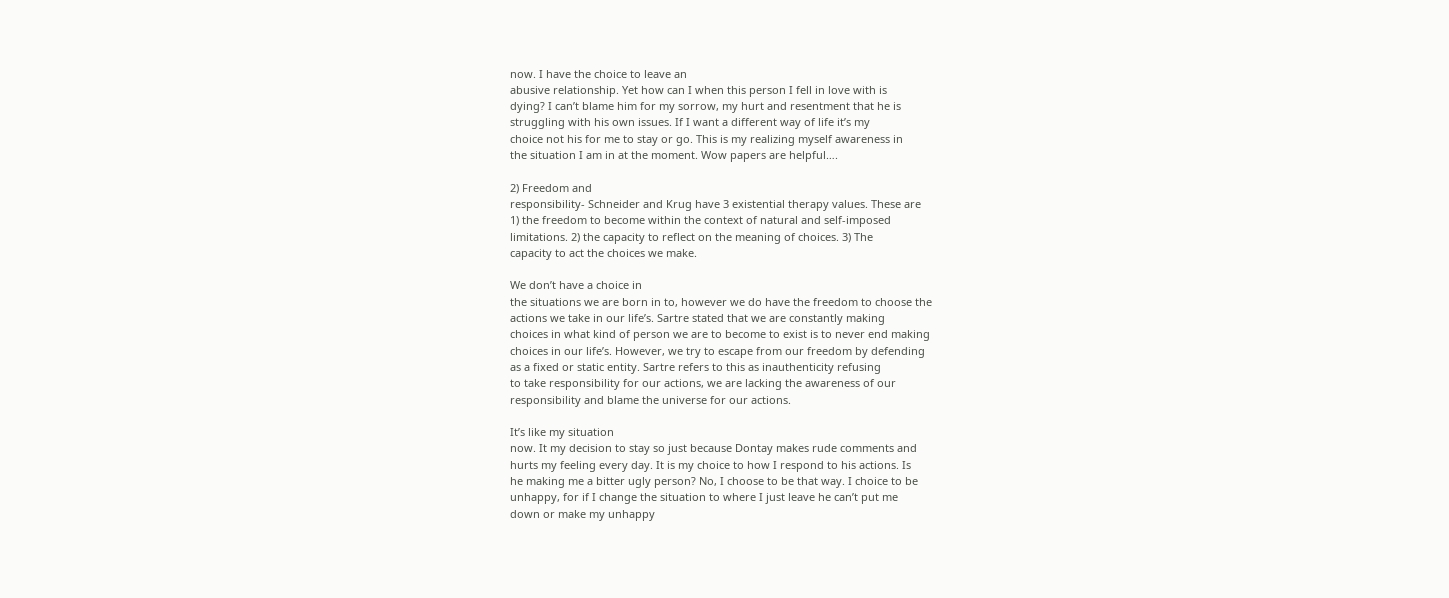now. I have the choice to leave an
abusive relationship. Yet how can I when this person I fell in love with is
dying? I can’t blame him for my sorrow, my hurt and resentment that he is
struggling with his own issues. If I want a different way of life it’s my
choice not his for me to stay or go. This is my realizing myself awareness in
the situation I am in at the moment. Wow papers are helpful….

2) Freedom and
responsibility- Schneider and Krug have 3 existential therapy values. These are
1) the freedom to become within the context of natural and self-imposed
limitations. 2) the capacity to reflect on the meaning of choices. 3) The
capacity to act the choices we make.

We don’t have a choice in
the situations we are born in to, however we do have the freedom to choose the
actions we take in our life’s. Sartre stated that we are constantly making
choices in what kind of person we are to become to exist is to never end making
choices in our life’s. However, we try to escape from our freedom by defending
as a fixed or static entity. Sartre refers to this as inauthenticity refusing
to take responsibility for our actions, we are lacking the awareness of our
responsibility and blame the universe for our actions.

It’s like my situation
now. It my decision to stay so just because Dontay makes rude comments and
hurts my feeling every day. It is my choice to how I respond to his actions. Is
he making me a bitter ugly person? No, I choose to be that way. I choice to be
unhappy, for if I change the situation to where I just leave he can’t put me
down or make my unhappy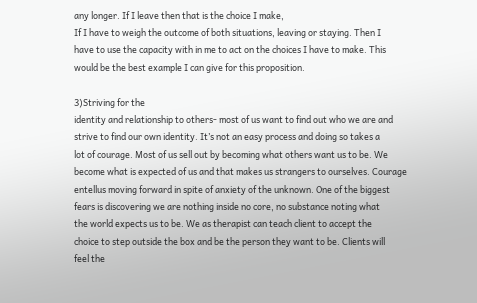any longer. If I leave then that is the choice I make,
If I have to weigh the outcome of both situations, leaving or staying. Then I
have to use the capacity with in me to act on the choices I have to make. This
would be the best example I can give for this proposition.

3)Striving for the
identity and relationship to others- most of us want to find out who we are and
strive to find our own identity. It’s not an easy process and doing so takes a
lot of courage. Most of us sell out by becoming what others want us to be. We
become what is expected of us and that makes us strangers to ourselves. Courage
entellus moving forward in spite of anxiety of the unknown. One of the biggest
fears is discovering we are nothing inside no core, no substance noting what
the world expects us to be. We as therapist can teach client to accept the
choice to step outside the box and be the person they want to be. Clients will
feel the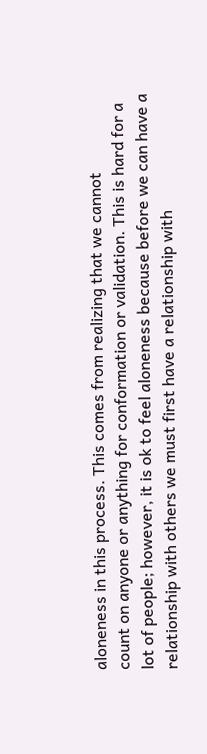aloneness in this process. This comes from realizing that we cannot
count on anyone or anything for conformation or validation. This is hard for a
lot of people; however, it is ok to feel aloneness because before we can have a
relationship with others we must first have a relationship with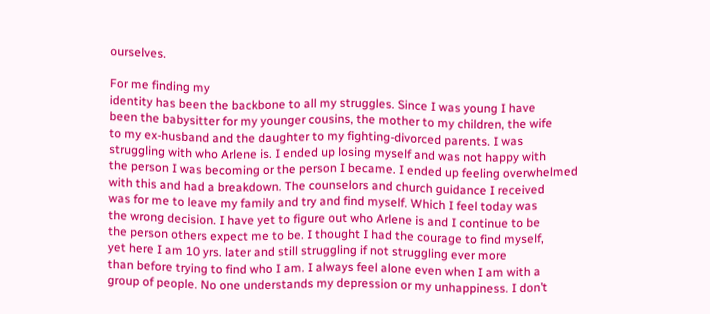ourselves.

For me finding my
identity has been the backbone to all my struggles. Since I was young I have
been the babysitter for my younger cousins, the mother to my children, the wife
to my ex-husband and the daughter to my fighting-divorced parents. I was
struggling with who Arlene is. I ended up losing myself and was not happy with
the person I was becoming or the person I became. I ended up feeling overwhelmed
with this and had a breakdown. The counselors and church guidance I received
was for me to leave my family and try and find myself. Which I feel today was
the wrong decision. I have yet to figure out who Arlene is and I continue to be
the person others expect me to be. I thought I had the courage to find myself,
yet here I am 10 yrs. later and still struggling if not struggling ever more
than before trying to find who I am. I always feel alone even when I am with a
group of people. No one understands my depression or my unhappiness. I don’t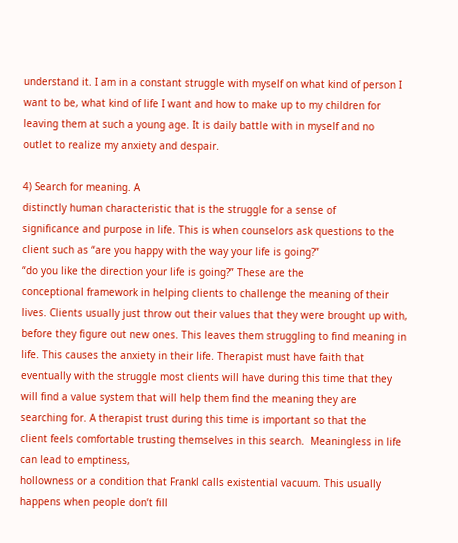understand it. I am in a constant struggle with myself on what kind of person I
want to be, what kind of life I want and how to make up to my children for
leaving them at such a young age. It is daily battle with in myself and no
outlet to realize my anxiety and despair.

4) Search for meaning. A
distinctly human characteristic that is the struggle for a sense of
significance and purpose in life. This is when counselors ask questions to the
client such as “are you happy with the way your life is going?”
“do you like the direction your life is going?” These are the
conceptional framework in helping clients to challenge the meaning of their
lives. Clients usually just throw out their values that they were brought up with,
before they figure out new ones. This leaves them struggling to find meaning in
life. This causes the anxiety in their life. Therapist must have faith that
eventually with the struggle most clients will have during this time that they
will find a value system that will help them find the meaning they are
searching for. A therapist trust during this time is important so that the
client feels comfortable trusting themselves in this search.  Meaningless in life can lead to emptiness,
hollowness or a condition that Frankl calls existential vacuum. This usually
happens when people don’t fill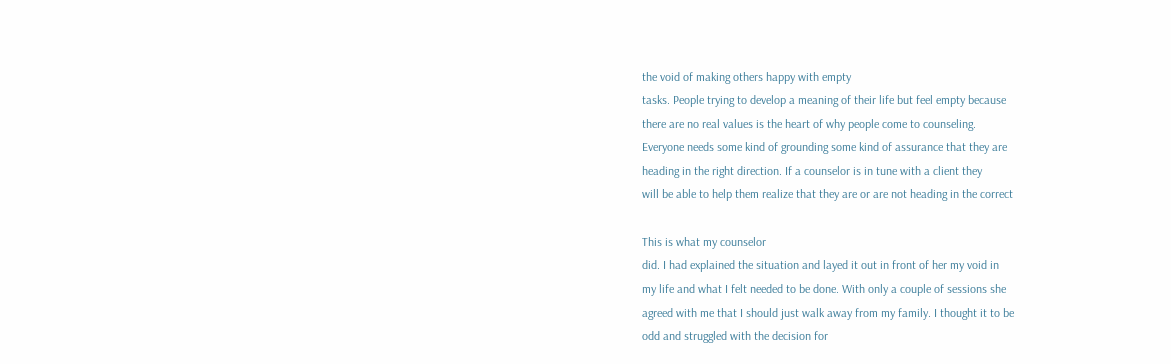the void of making others happy with empty
tasks. People trying to develop a meaning of their life but feel empty because
there are no real values is the heart of why people come to counseling.
Everyone needs some kind of grounding some kind of assurance that they are
heading in the right direction. If a counselor is in tune with a client they
will be able to help them realize that they are or are not heading in the correct

This is what my counselor
did. I had explained the situation and layed it out in front of her my void in
my life and what I felt needed to be done. With only a couple of sessions she
agreed with me that I should just walk away from my family. I thought it to be
odd and struggled with the decision for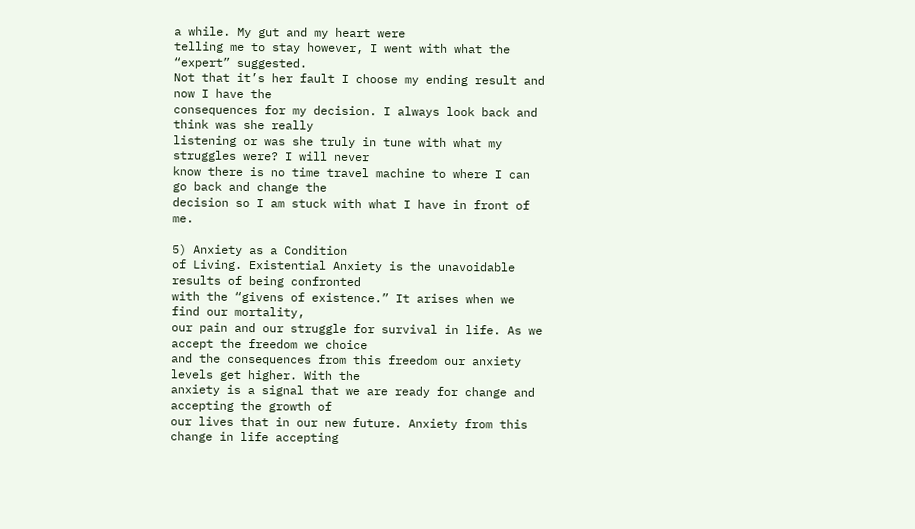a while. My gut and my heart were
telling me to stay however, I went with what the “expert” suggested.
Not that it’s her fault I choose my ending result and now I have the
consequences for my decision. I always look back and think was she really
listening or was she truly in tune with what my struggles were? I will never
know there is no time travel machine to where I can go back and change the
decision so I am stuck with what I have in front of me.

5) Anxiety as a Condition
of Living. Existential Anxiety is the unavoidable results of being confronted
with the “givens of existence.” It arises when we find our mortality,
our pain and our struggle for survival in life. As we accept the freedom we choice
and the consequences from this freedom our anxiety levels get higher. With the
anxiety is a signal that we are ready for change and accepting the growth of
our lives that in our new future. Anxiety from this change in life accepting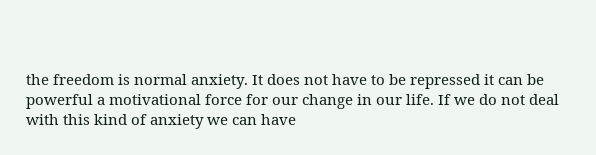the freedom is normal anxiety. It does not have to be repressed it can be
powerful a motivational force for our change in our life. If we do not deal
with this kind of anxiety we can have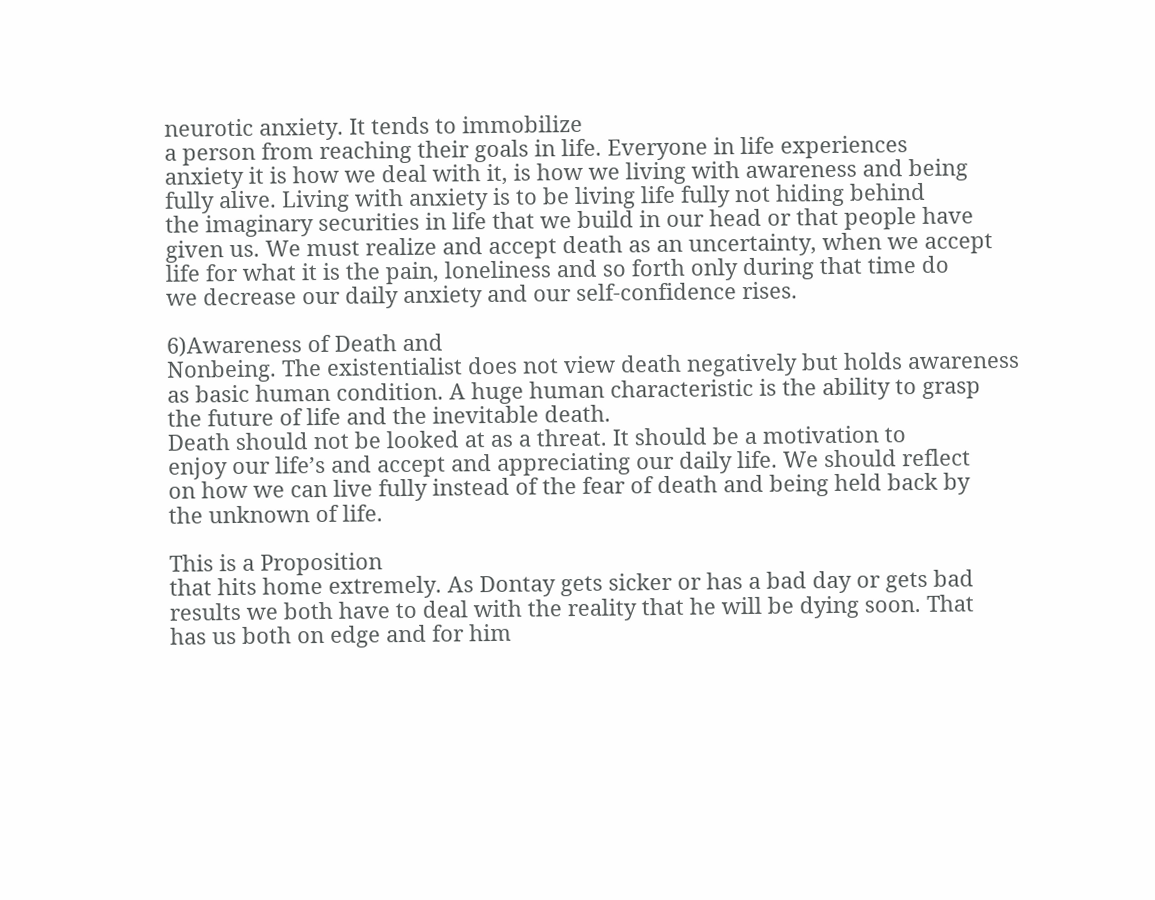neurotic anxiety. It tends to immobilize
a person from reaching their goals in life. Everyone in life experiences
anxiety it is how we deal with it, is how we living with awareness and being
fully alive. Living with anxiety is to be living life fully not hiding behind
the imaginary securities in life that we build in our head or that people have
given us. We must realize and accept death as an uncertainty, when we accept
life for what it is the pain, loneliness and so forth only during that time do
we decrease our daily anxiety and our self-confidence rises.

6)Awareness of Death and
Nonbeing. The existentialist does not view death negatively but holds awareness
as basic human condition. A huge human characteristic is the ability to grasp
the future of life and the inevitable death.
Death should not be looked at as a threat. It should be a motivation to
enjoy our life’s and accept and appreciating our daily life. We should reflect
on how we can live fully instead of the fear of death and being held back by
the unknown of life.

This is a Proposition
that hits home extremely. As Dontay gets sicker or has a bad day or gets bad
results we both have to deal with the reality that he will be dying soon. That
has us both on edge and for him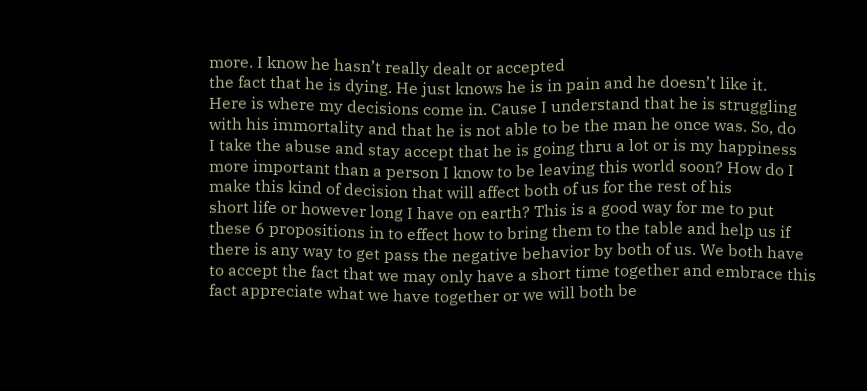more. I know he hasn’t really dealt or accepted
the fact that he is dying. He just knows he is in pain and he doesn’t like it.
Here is where my decisions come in. Cause I understand that he is struggling
with his immortality and that he is not able to be the man he once was. So, do
I take the abuse and stay accept that he is going thru a lot or is my happiness
more important than a person I know to be leaving this world soon? How do I
make this kind of decision that will affect both of us for the rest of his
short life or however long I have on earth? This is a good way for me to put
these 6 propositions in to effect how to bring them to the table and help us if
there is any way to get pass the negative behavior by both of us. We both have
to accept the fact that we may only have a short time together and embrace this
fact appreciate what we have together or we will both be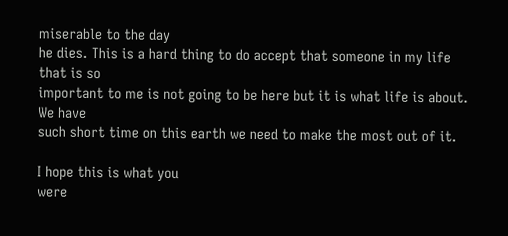miserable to the day
he dies. This is a hard thing to do accept that someone in my life that is so
important to me is not going to be here but it is what life is about. We have
such short time on this earth we need to make the most out of it.

I hope this is what you
were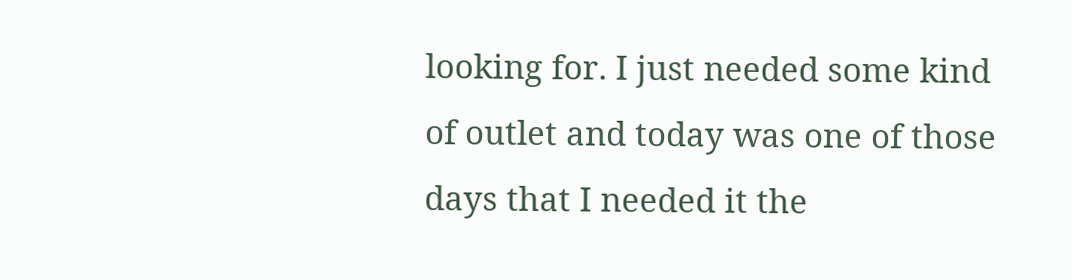looking for. I just needed some kind of outlet and today was one of those
days that I needed it the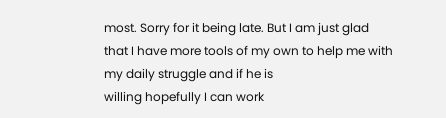most. Sorry for it being late. But I am just glad
that I have more tools of my own to help me with my daily struggle and if he is
willing hopefully I can work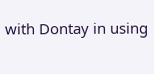with Dontay in using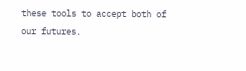these tools to accept both of
our futures.